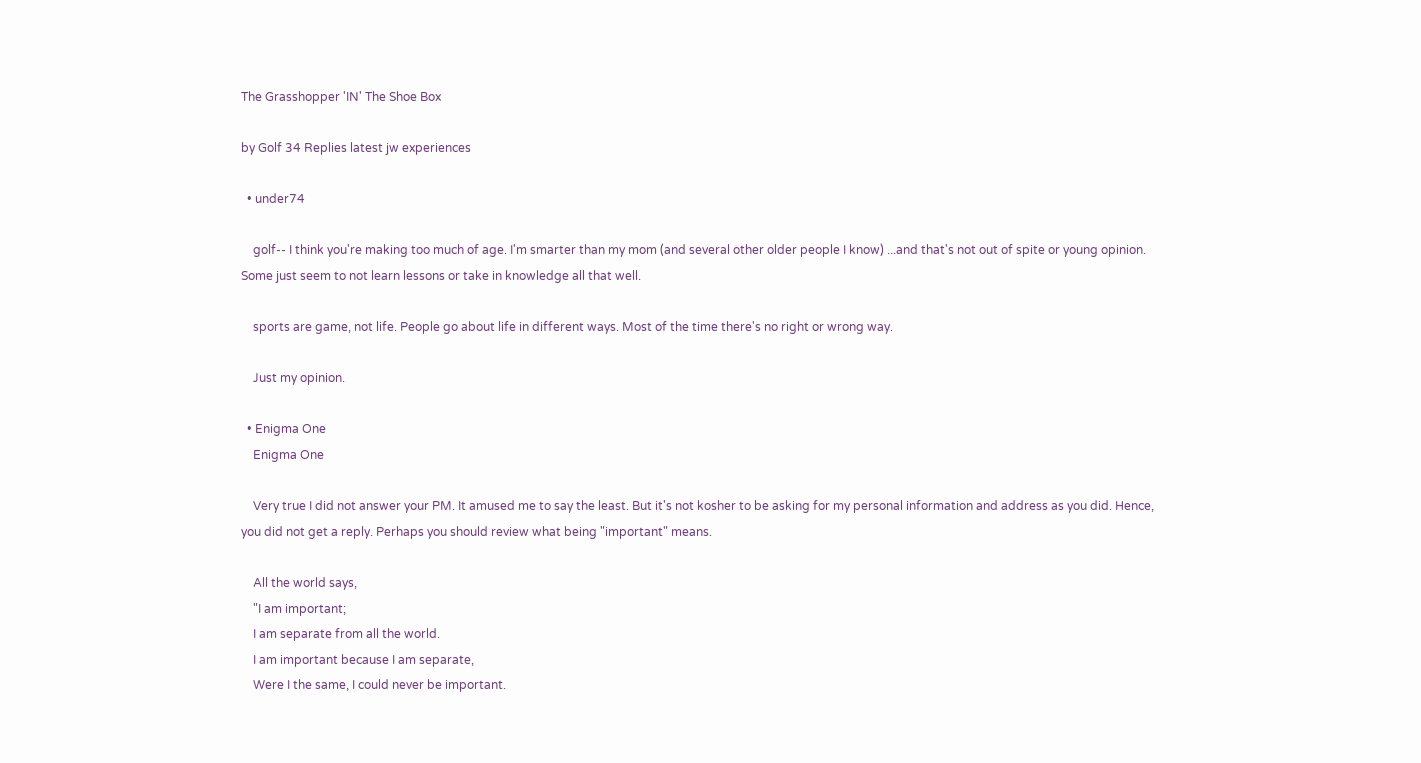The Grasshopper 'IN' The Shoe Box

by Golf 34 Replies latest jw experiences

  • under74

    golf-- I think you're making too much of age. I'm smarter than my mom (and several other older people I know) ...and that's not out of spite or young opinion. Some just seem to not learn lessons or take in knowledge all that well.

    sports are game, not life. People go about life in different ways. Most of the time there's no right or wrong way.

    Just my opinion.

  • Enigma One
    Enigma One

    Very true I did not answer your PM. It amused me to say the least. But it's not kosher to be asking for my personal information and address as you did. Hence, you did not get a reply. Perhaps you should review what being "important" means.

    All the world says,
    "I am important;
    I am separate from all the world.
    I am important because I am separate,
    Were I the same, I could never be important.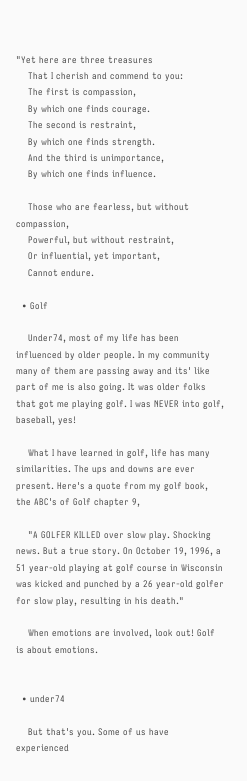"Yet here are three treasures
    That I cherish and commend to you:
    The first is compassion,
    By which one finds courage.
    The second is restraint,
    By which one finds strength.
    And the third is unimportance,
    By which one finds influence.

    Those who are fearless, but without compassion,
    Powerful, but without restraint,
    Or influential, yet important,
    Cannot endure.

  • Golf

    Under74, most of my life has been influenced by older people. In my community many of them are passing away and its' like part of me is also going. It was older folks that got me playing golf. I was NEVER into golf, baseball, yes!

    What I have learned in golf, life has many similarities. The ups and downs are ever present. Here's a quote from my golf book, the ABC's of Golf chapter 9,

    "A GOLFER KILLED over slow play. Shocking news. But a true story. On October 19, 1996, a 51 year-old playing at golf course in Wisconsin was kicked and punched by a 26 year-old golfer for slow play, resulting in his death."

    When emotions are involved, look out! Golf is about emotions.


  • under74

    But that's you. Some of us have experienced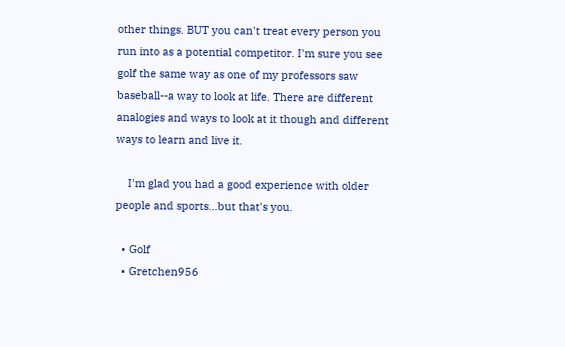other things. BUT you can't treat every person you run into as a potential competitor. I'm sure you see golf the same way as one of my professors saw baseball--a way to look at life. There are different analogies and ways to look at it though and different ways to learn and live it.

    I'm glad you had a good experience with older people and sports...but that's you.

  • Golf
  • Gretchen956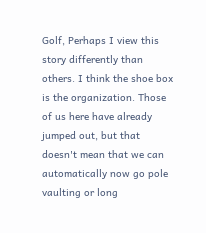Golf, Perhaps I view this story differently than others. I think the shoe box is the organization. Those of us here have already jumped out, but that doesn't mean that we can automatically now go pole vaulting or long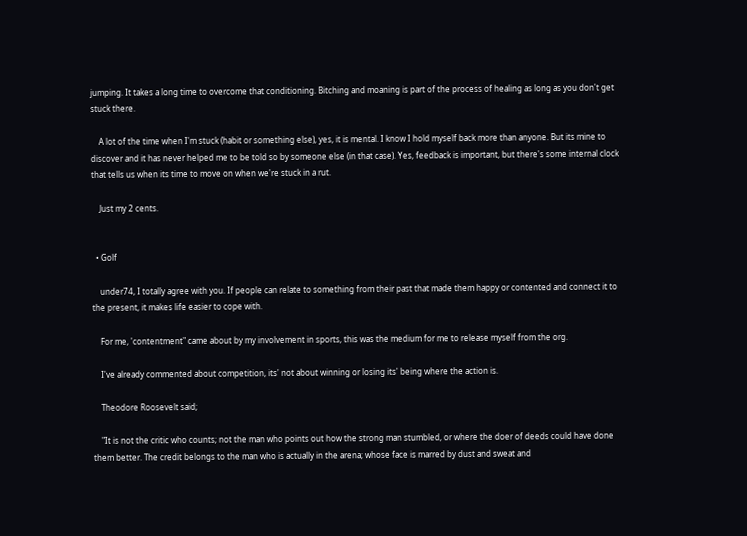jumping. It takes a long time to overcome that conditioning. Bitching and moaning is part of the process of healing as long as you don't get stuck there.

    A lot of the time when I'm stuck (habit or something else), yes, it is mental. I know I hold myself back more than anyone. But its mine to discover and it has never helped me to be told so by someone else (in that case). Yes, feedback is important, but there's some internal clock that tells us when its time to move on when we're stuck in a rut.

    Just my 2 cents.


  • Golf

    under74, I totally agree with you. If people can relate to something from their past that made them happy or contented and connect it to the present, it makes life easier to cope with.

    For me, 'contentment" came about by my involvement in sports, this was the medium for me to release myself from the org.

    I've already commented about competition, its' not about winning or losing its' being where the action is.

    Theodore Roosevelt said;

    "It is not the critic who counts; not the man who points out how the strong man stumbled, or where the doer of deeds could have done them better. The credit belongs to the man who is actually in the arena; whose face is marred by dust and sweat and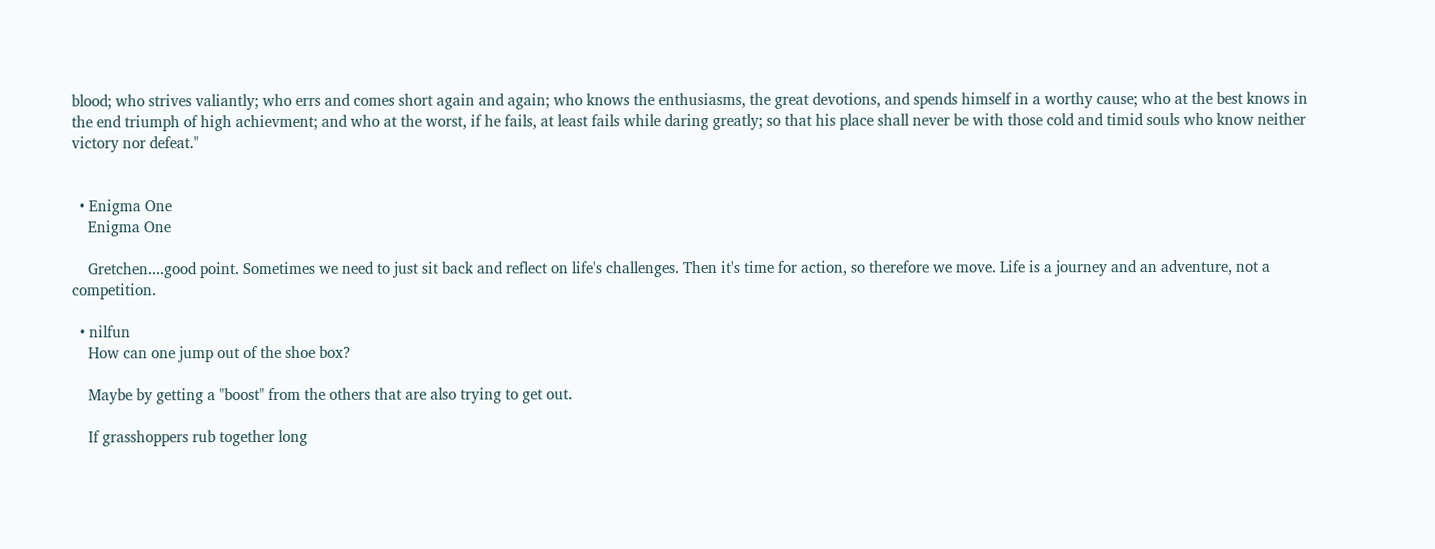blood; who strives valiantly; who errs and comes short again and again; who knows the enthusiasms, the great devotions, and spends himself in a worthy cause; who at the best knows in the end triumph of high achievment; and who at the worst, if he fails, at least fails while daring greatly; so that his place shall never be with those cold and timid souls who know neither victory nor defeat."


  • Enigma One
    Enigma One

    Gretchen....good point. Sometimes we need to just sit back and reflect on life's challenges. Then it's time for action, so therefore we move. Life is a journey and an adventure, not a competition.

  • nilfun
    How can one jump out of the shoe box?

    Maybe by getting a "boost" from the others that are also trying to get out.

    If grasshoppers rub together long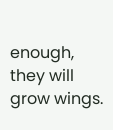enough, they will grow wings.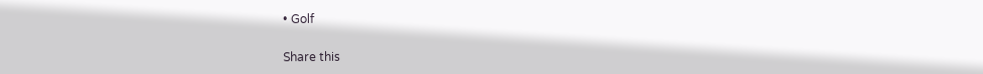• Golf

Share this